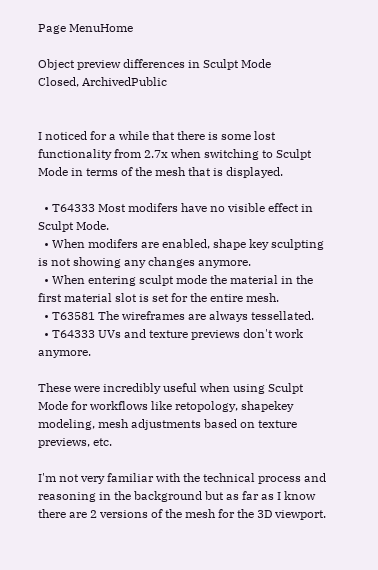Page MenuHome

Object preview differences in Sculpt Mode
Closed, ArchivedPublic


I noticed for a while that there is some lost functionality from 2.7x when switching to Sculpt Mode in terms of the mesh that is displayed.

  • T64333 Most modifers have no visible effect in Sculpt Mode.
  • When modifers are enabled, shape key sculpting is not showing any changes anymore.
  • When entering sculpt mode the material in the first material slot is set for the entire mesh.
  • T63581 The wireframes are always tessellated.
  • T64333 UVs and texture previews don't work anymore.

These were incredibly useful when using Sculpt Mode for workflows like retopology, shapekey modeling, mesh adjustments based on texture previews, etc.

I'm not very familiar with the technical process and reasoning in the background but as far as I know there are 2 versions of the mesh for the 3D viewport.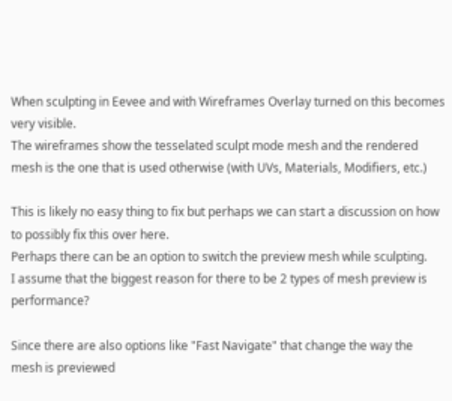When sculpting in Eevee and with Wireframes Overlay turned on this becomes very visible.
The wireframes show the tesselated sculpt mode mesh and the rendered mesh is the one that is used otherwise (with UVs, Materials, Modifiers, etc.)

This is likely no easy thing to fix but perhaps we can start a discussion on how to possibly fix this over here.
Perhaps there can be an option to switch the preview mesh while sculpting.
I assume that the biggest reason for there to be 2 types of mesh preview is performance?

Since there are also options like "Fast Navigate" that change the way the mesh is previewed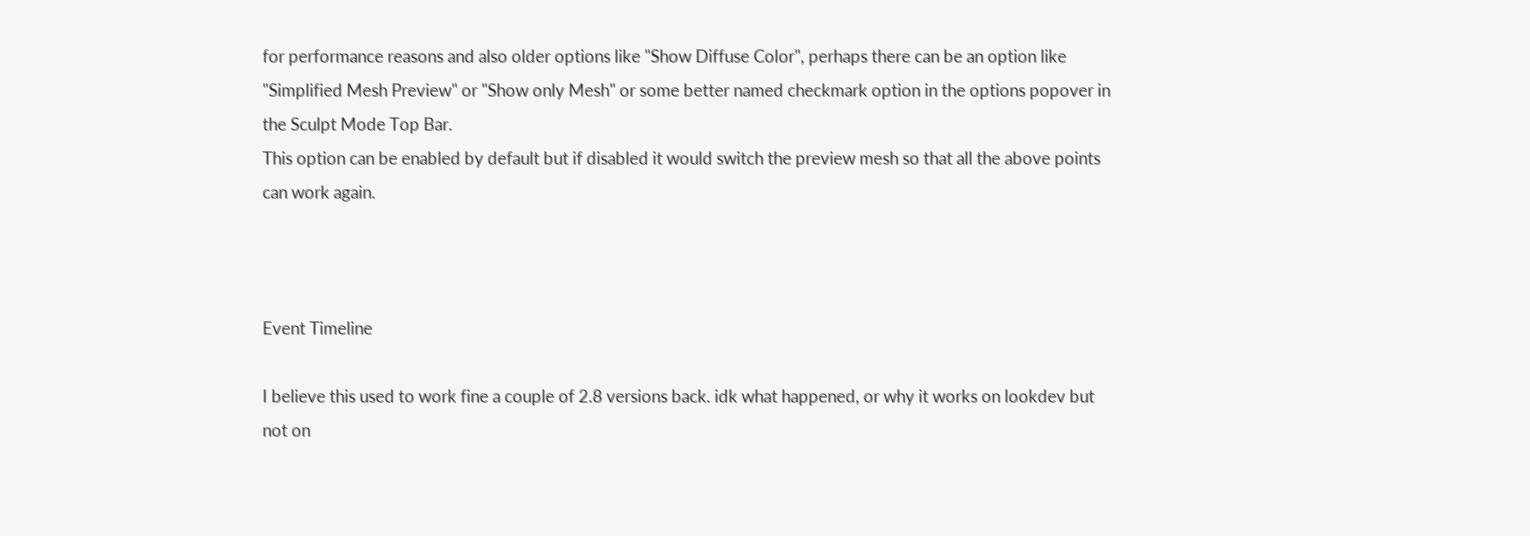for performance reasons and also older options like "Show Diffuse Color", perhaps there can be an option like "Simplified Mesh Preview" or "Show only Mesh" or some better named checkmark option in the options popover in the Sculpt Mode Top Bar.
This option can be enabled by default but if disabled it would switch the preview mesh so that all the above points can work again.



Event Timeline

I believe this used to work fine a couple of 2.8 versions back. idk what happened, or why it works on lookdev but not on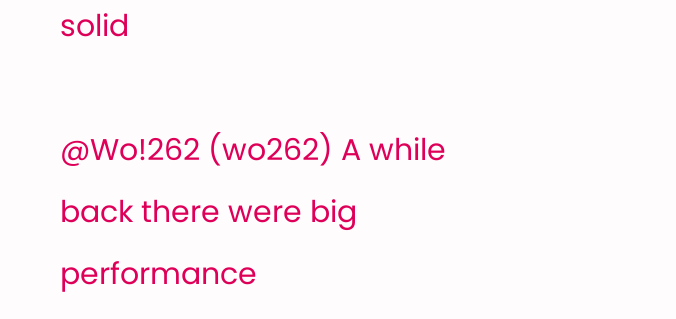solid

@Wo!262 (wo262) A while back there were big performance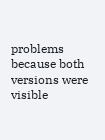problems because both versions were visible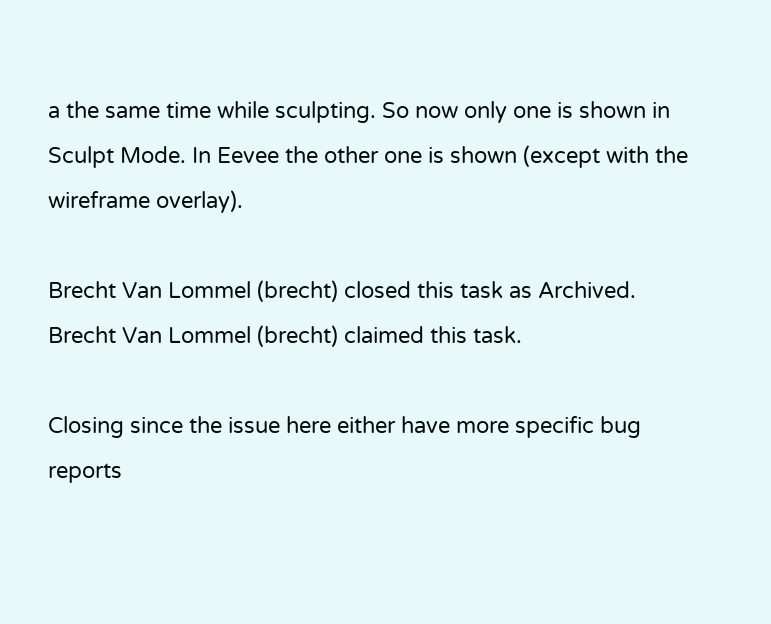a the same time while sculpting. So now only one is shown in Sculpt Mode. In Eevee the other one is shown (except with the wireframe overlay).

Brecht Van Lommel (brecht) closed this task as Archived.
Brecht Van Lommel (brecht) claimed this task.

Closing since the issue here either have more specific bug reports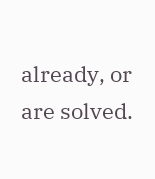already, or are solved.